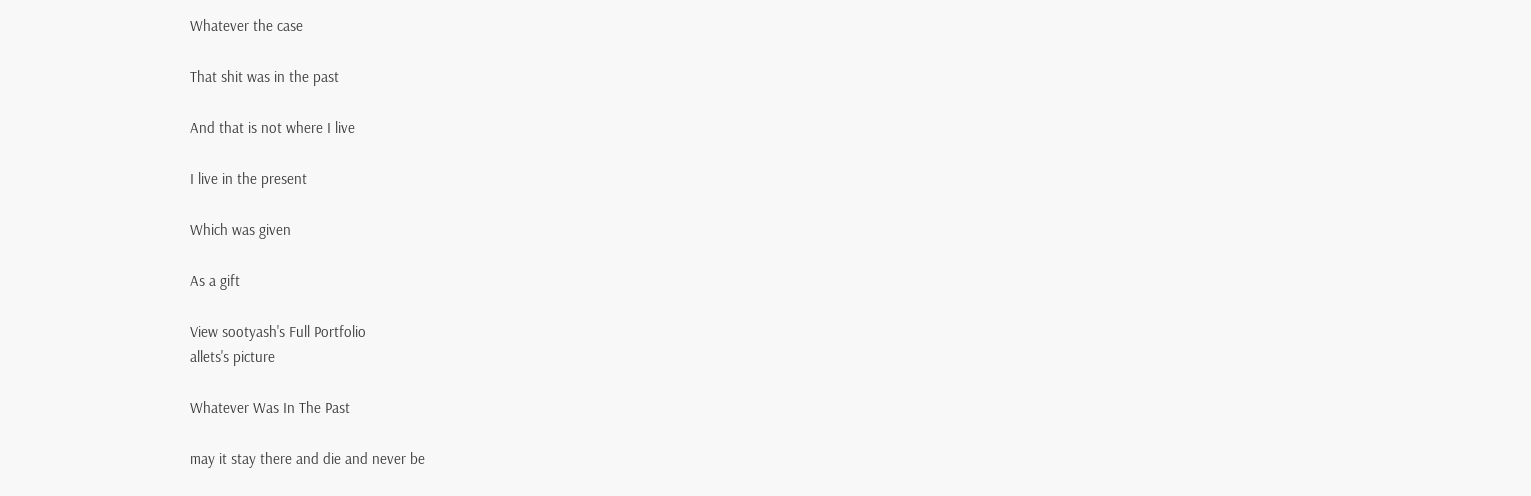Whatever the case

That shit was in the past

And that is not where I live

I live in the present

Which was given

As a gift

View sootyash's Full Portfolio
allets's picture

Whatever Was In The Past

may it stay there and die and never be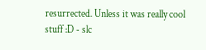resurrected. Unless it was really cool stuff :D - slc